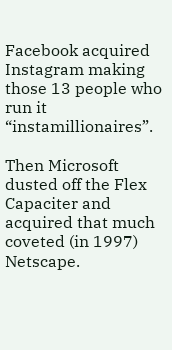Facebook acquired Instagram making those 13 people who run it “instamillionaires”.

Then Microsoft dusted off the Flex Capaciter and acquired that much coveted (in 1997) Netscape.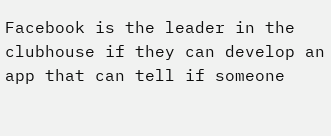Facebook is the leader in the clubhouse if they can develop an app that can tell if someone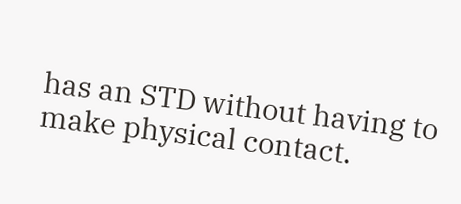has an STD without having to make physical contact.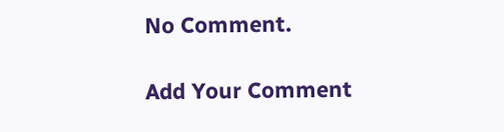No Comment.

Add Your Comment